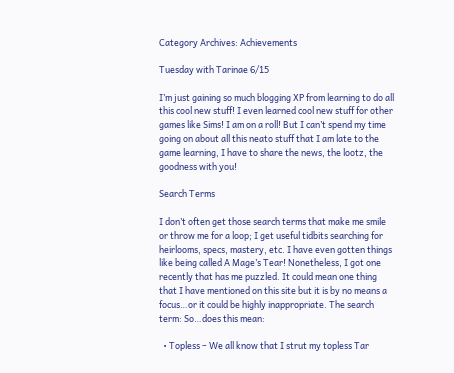Category Archives: Achievements

Tuesday with Tarinae 6/15

I’m just gaining so much blogging XP from learning to do all this cool new stuff! I even learned cool new stuff for other games like Sims! I am on a roll! But I can’t spend my time going on about all this neato stuff that I am late to the game learning, I have to share the news, the lootz, the goodness with you!

Search Terms

I don’t often get those search terms that make me smile or throw me for a loop; I get useful tidbits searching for heirlooms, specs, mastery, etc. I have even gotten things like being called A Mage’s Tear! Nonetheless, I got one recently that has me puzzled. It could mean one thing that I have mentioned on this site but it is by no means a focus…or it could be highly inappropriate. The search term: So…does this mean:

  • Topless – We all know that I strut my topless Tar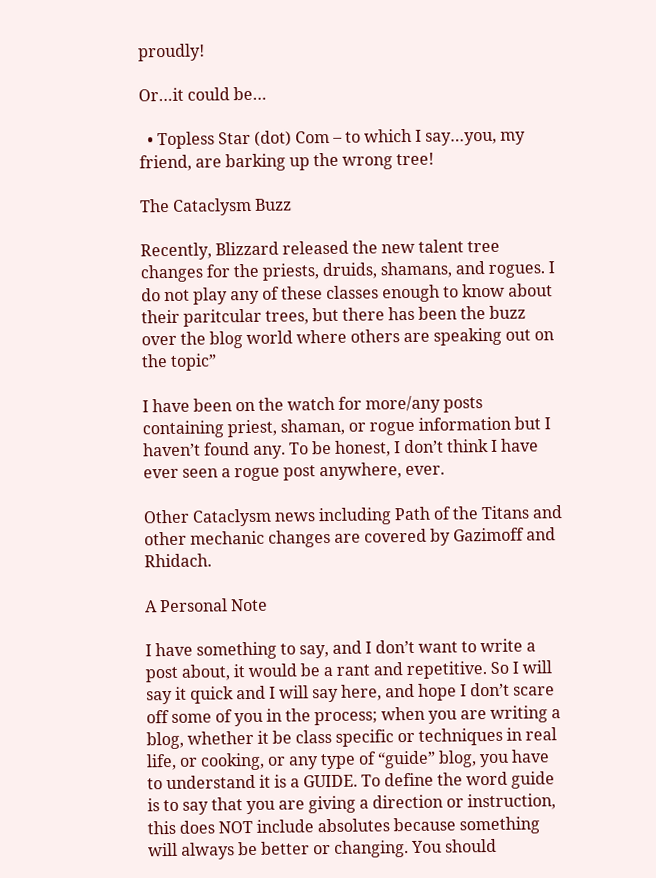proudly!

Or…it could be…

  • Topless Star (dot) Com – to which I say…you, my friend, are barking up the wrong tree!

The Cataclysm Buzz

Recently, Blizzard released the new talent tree changes for the priests, druids, shamans, and rogues. I do not play any of these classes enough to know about their paritcular trees, but there has been the buzz over the blog world where others are speaking out on the topic”

I have been on the watch for more/any posts containing priest, shaman, or rogue information but I haven’t found any. To be honest, I don’t think I have ever seen a rogue post anywhere, ever.

Other Cataclysm news including Path of the Titans and other mechanic changes are covered by Gazimoff and Rhidach.

A Personal Note

I have something to say, and I don’t want to write a post about, it would be a rant and repetitive. So I will say it quick and I will say here, and hope I don’t scare off some of you in the process; when you are writing a blog, whether it be class specific or techniques in real life, or cooking, or any type of “guide” blog, you have to understand it is a GUIDE. To define the word guide is to say that you are giving a direction or instruction, this does NOT include absolutes because something will always be better or changing. You should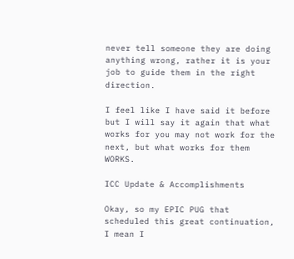never tell someone they are doing anything wrong, rather it is your job to guide them in the right direction.

I feel like I have said it before but I will say it again that what works for you may not work for the next, but what works for them WORKS.

ICC Update & Accomplishments

Okay, so my EPIC PUG that scheduled this great continuation, I mean I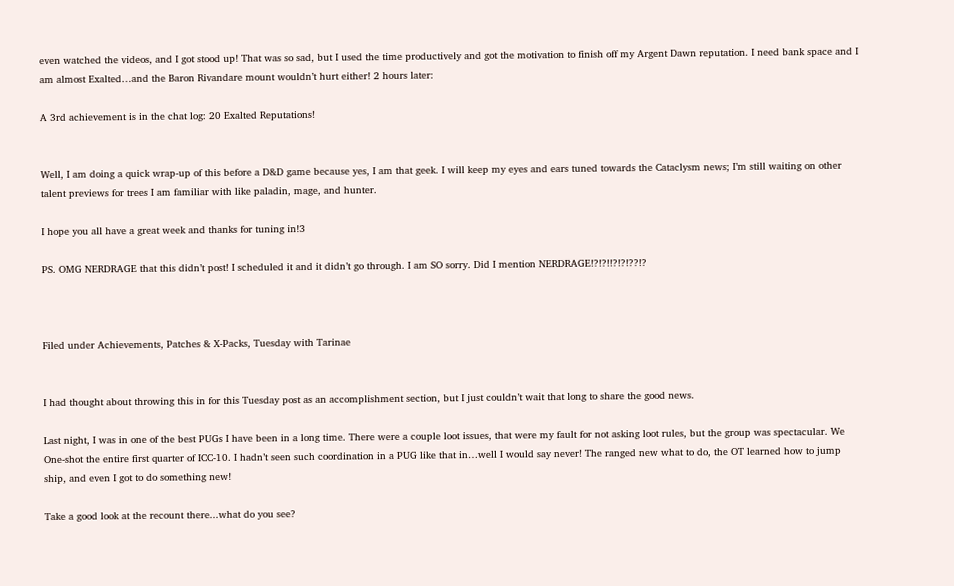even watched the videos, and I got stood up! That was so sad, but I used the time productively and got the motivation to finish off my Argent Dawn reputation. I need bank space and I am almost Exalted…and the Baron Rivandare mount wouldn’t hurt either! 2 hours later:

A 3rd achievement is in the chat log: 20 Exalted Reputations!


Well, I am doing a quick wrap-up of this before a D&D game because yes, I am that geek. I will keep my eyes and ears tuned towards the Cataclysm news; I’m still waiting on other talent previews for trees I am familiar with like paladin, mage, and hunter.

I hope you all have a great week and thanks for tuning in!3

PS. OMG NERDRAGE that this didn’t post! I scheduled it and it didn’t go through. I am SO sorry. Did I mention NERDRAGE!?!?!!?!?!??!?



Filed under Achievements, Patches & X-Packs, Tuesday with Tarinae


I had thought about throwing this in for this Tuesday post as an accomplishment section, but I just couldn’t wait that long to share the good news.

Last night, I was in one of the best PUGs I have been in a long time. There were a couple loot issues, that were my fault for not asking loot rules, but the group was spectacular. We One-shot the entire first quarter of ICC-10. I hadn’t seen such coordination in a PUG like that in…well I would say never! The ranged new what to do, the OT learned how to jump ship, and even I got to do something new!

Take a good look at the recount there...what do you see?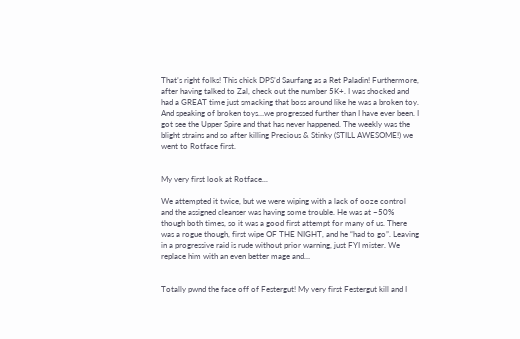That’s right folks! This chick DPS’d Saurfang as a Ret Paladin! Furthermore, after having talked to Zal, check out the number 5K+. I was shocked and had a GREAT time just smacking that boss around like he was a broken toy. And speaking of broken toys…we progressed further than I have ever been. I got see the Upper Spire and that has never happened. The weekly was the blight strains and so after killing Precious & Stinky (STILL AWESOME!) we went to Rotface first.


My very first look at Rotface...

We attempted it twice, but we were wiping with a lack of ooze control and the assigned cleanser was having some trouble. He was at ~50% though both times, so it was a good first attempt for many of us. There was a rogue though, first wipe OF THE NIGHT, and he “had to go”. Leaving in a progressive raid is rude without prior warning, just FYI mister. We replace him with an even better mage and…


Totally pwnd the face off of Festergut! My very first Festergut kill and I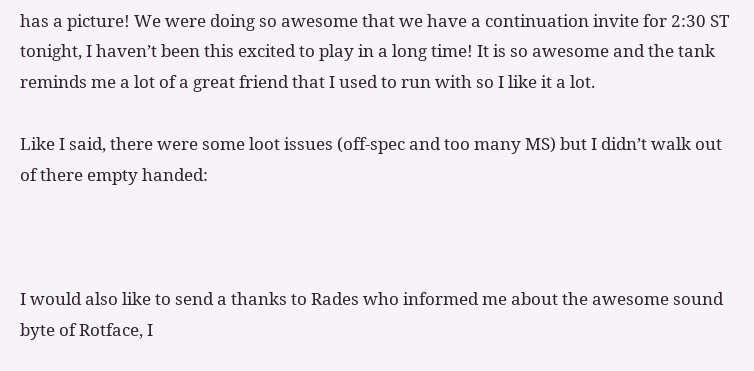has a picture! We were doing so awesome that we have a continuation invite for 2:30 ST tonight, I haven’t been this excited to play in a long time! It is so awesome and the tank reminds me a lot of a great friend that I used to run with so I like it a lot.

Like I said, there were some loot issues (off-spec and too many MS) but I didn’t walk out of there empty handed:



I would also like to send a thanks to Rades who informed me about the awesome sound byte of Rotface, I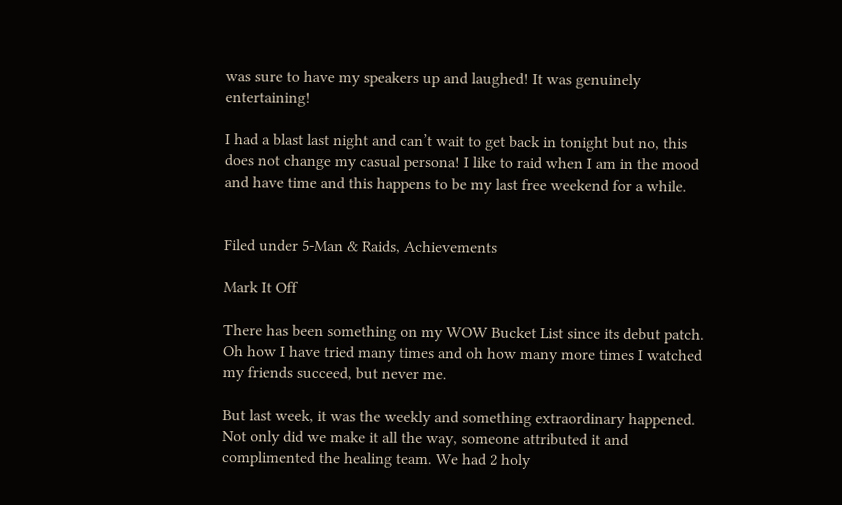was sure to have my speakers up and laughed! It was genuinely entertaining!

I had a blast last night and can’t wait to get back in tonight but no, this does not change my casual persona! I like to raid when I am in the mood and have time and this happens to be my last free weekend for a while.


Filed under 5-Man & Raids, Achievements

Mark It Off

There has been something on my WOW Bucket List since its debut patch. Oh how I have tried many times and oh how many more times I watched my friends succeed, but never me.

But last week, it was the weekly and something extraordinary happened. Not only did we make it all the way, someone attributed it and complimented the healing team. We had 2 holy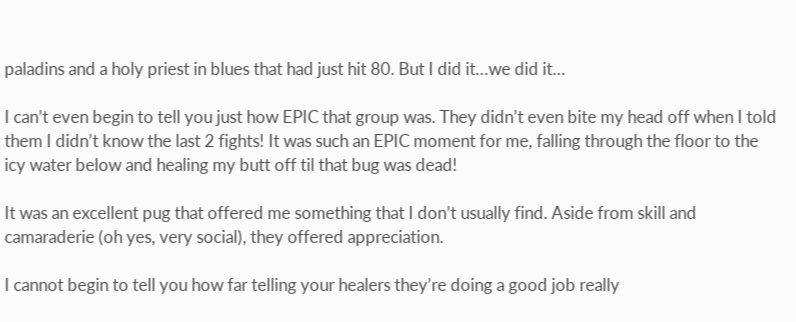paladins and a holy priest in blues that had just hit 80. But I did it…we did it…

I can’t even begin to tell you just how EPIC that group was. They didn’t even bite my head off when I told them I didn’t know the last 2 fights! It was such an EPIC moment for me, falling through the floor to the icy water below and healing my butt off til that bug was dead!

It was an excellent pug that offered me something that I don’t usually find. Aside from skill and camaraderie (oh yes, very social), they offered appreciation.

I cannot begin to tell you how far telling your healers they’re doing a good job really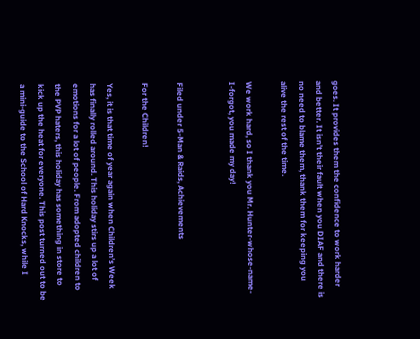goes. It provides them the confidence to work harder and better. It isn’t their fault when you DIAF and there is no need to blame them, thank them for keeping you alive the rest of the time.

We work hard, so I thank you Mr. Hunter-whose-name-I-forgot, you made my day!


Filed under 5-Man & Raids, Achievements

For the Children!

Yes, it is that time of year again when Children’s Week has finally rolled around. This holiday stirs up a lot of emotions for a lot of people. From adopted children to the PVP haters, this holiday has something in store to kick up the heat for everyone. This post turned out to be a mini-guide to the School of Hard Knocks, while I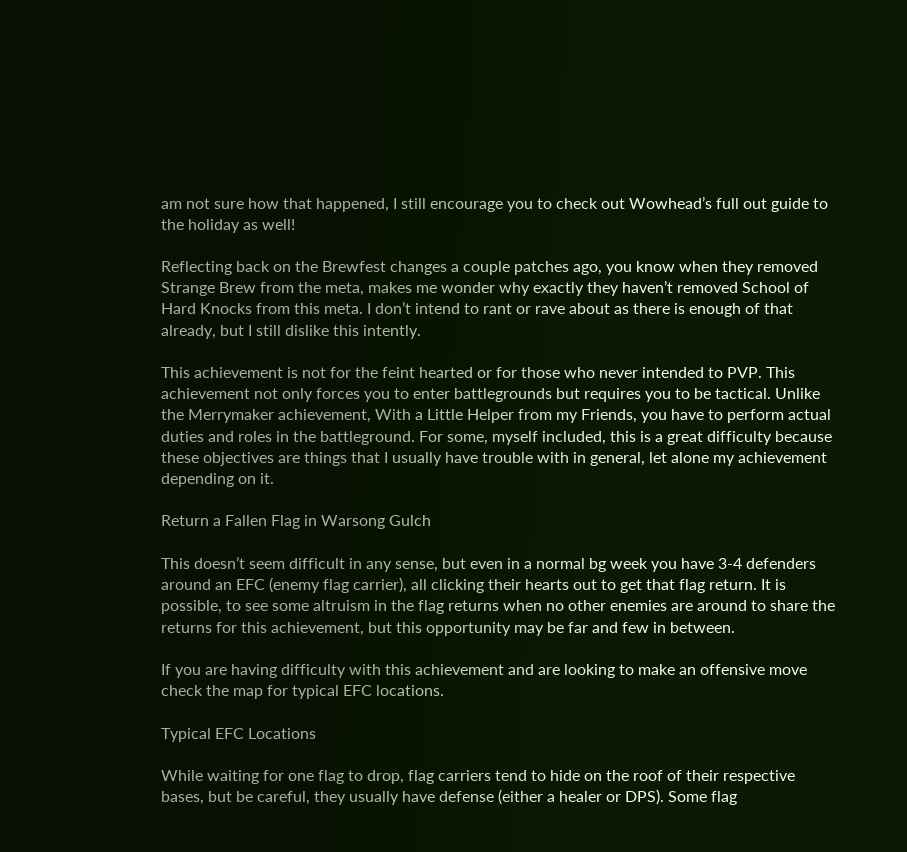am not sure how that happened, I still encourage you to check out Wowhead’s full out guide to the holiday as well!

Reflecting back on the Brewfest changes a couple patches ago, you know when they removed Strange Brew from the meta, makes me wonder why exactly they haven’t removed School of Hard Knocks from this meta. I don’t intend to rant or rave about as there is enough of that already, but I still dislike this intently.

This achievement is not for the feint hearted or for those who never intended to PVP. This achievement not only forces you to enter battlegrounds but requires you to be tactical. Unlike the Merrymaker achievement, With a Little Helper from my Friends, you have to perform actual duties and roles in the battleground. For some, myself included, this is a great difficulty because these objectives are things that I usually have trouble with in general, let alone my achievement depending on it.

Return a Fallen Flag in Warsong Gulch

This doesn’t seem difficult in any sense, but even in a normal bg week you have 3-4 defenders around an EFC (enemy flag carrier), all clicking their hearts out to get that flag return. It is possible, to see some altruism in the flag returns when no other enemies are around to share the returns for this achievement, but this opportunity may be far and few in between.

If you are having difficulty with this achievement and are looking to make an offensive move check the map for typical EFC locations.

Typical EFC Locations

While waiting for one flag to drop, flag carriers tend to hide on the roof of their respective bases, but be careful, they usually have defense (either a healer or DPS). Some flag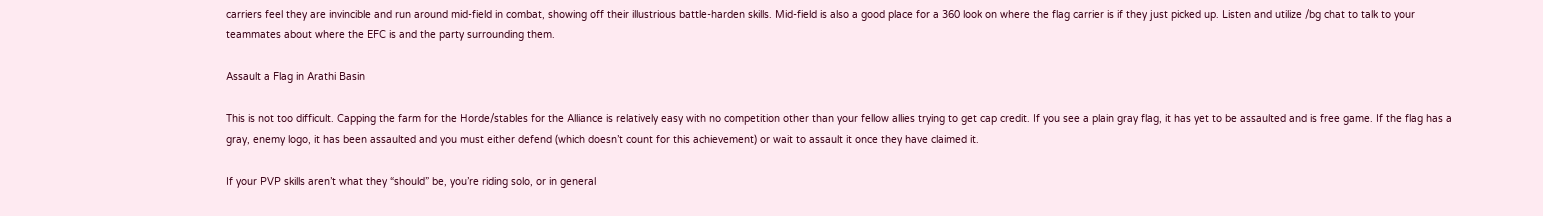carriers feel they are invincible and run around mid-field in combat, showing off their illustrious battle-harden skills. Mid-field is also a good place for a 360 look on where the flag carrier is if they just picked up. Listen and utilize /bg chat to talk to your teammates about where the EFC is and the party surrounding them.

Assault a Flag in Arathi Basin

This is not too difficult. Capping the farm for the Horde/stables for the Alliance is relatively easy with no competition other than your fellow allies trying to get cap credit. If you see a plain gray flag, it has yet to be assaulted and is free game. If the flag has a gray, enemy logo, it has been assaulted and you must either defend (which doesn’t count for this achievement) or wait to assault it once they have claimed it.

If your PVP skills aren’t what they “should” be, you’re riding solo, or in general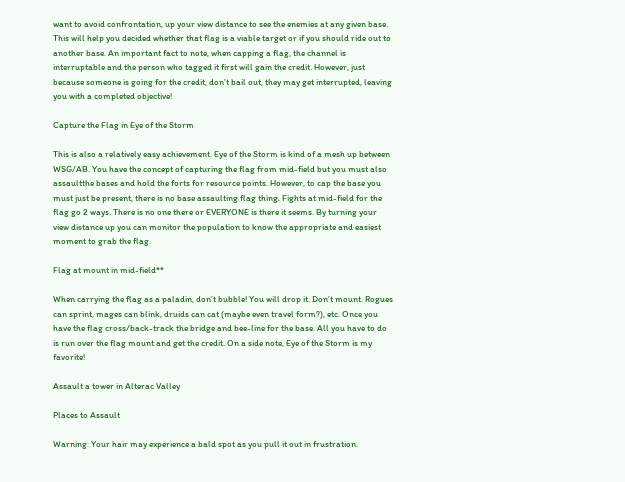want to avoid confrontation, up your view distance to see the enemies at any given base. This will help you decided whether that flag is a viable target or if you should ride out to another base. An important fact to note, when capping a flag, the channel is interruptable and the person who tagged it first will gain the credit. However, just because someone is going for the credit, don’t bail out, they may get interrupted, leaving you with a completed objective!

Capture the Flag in Eye of the Storm

This is also a relatively easy achievement. Eye of the Storm is kind of a mesh up between WSG/AB. You have the concept of capturing the flag from mid-field but you must also assaultthe bases and hold the forts for resource points. However, to cap the base you must just be present, there is no base assaulting flag thing. Fights at mid-field for the flag go 2 ways. There is no one there or EVERYONE is there it seems. By turning your view distance up you can monitor the population to know the appropriate and easiest moment to grab the flag.

Flag at mount in mid-field**

When carrying the flag as a paladin, don’t bubble! You will drop it. Don’t mount. Rogues can sprint, mages can blink, druids can cat (maybe even travel form?), etc. Once you have the flag cross/back-track the bridge and bee-line for the base. All you have to do is run over the flag mount and get the credit. On a side note, Eye of the Storm is my favorite!

Assault a tower in Alterac Valley

Places to Assault

Warning: Your hair may experience a bald spot as you pull it out in frustration.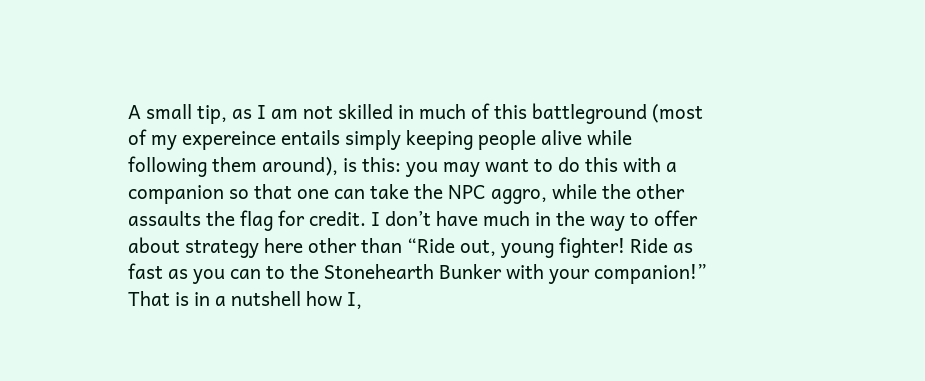A small tip, as I am not skilled in much of this battleground (most of my expereince entails simply keeping people alive while following them around), is this: you may want to do this with a companion so that one can take the NPC aggro, while the other assaults the flag for credit. I don’t have much in the way to offer about strategy here other than “Ride out, young fighter! Ride as fast as you can to the Stonehearth Bunker with your companion!” That is in a nutshell how I,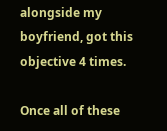alongside my boyfriend, got this objective 4 times.

Once all of these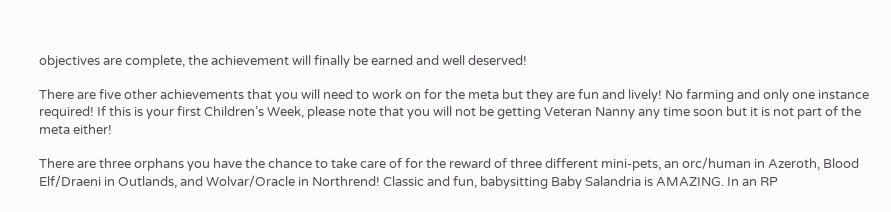objectives are complete, the achievement will finally be earned and well deserved!

There are five other achievements that you will need to work on for the meta but they are fun and lively! No farming and only one instance required! If this is your first Children’s Week, please note that you will not be getting Veteran Nanny any time soon but it is not part of the meta either!

There are three orphans you have the chance to take care of for the reward of three different mini-pets, an orc/human in Azeroth, Blood Elf/Draeni in Outlands, and Wolvar/Oracle in Northrend! Classic and fun, babysitting Baby Salandria is AMAZING. In an RP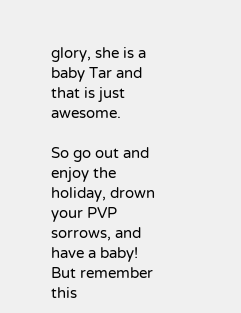glory, she is a baby Tar and that is just awesome.

So go out and enjoy the holiday, drown your PVP sorrows, and have a baby! But remember this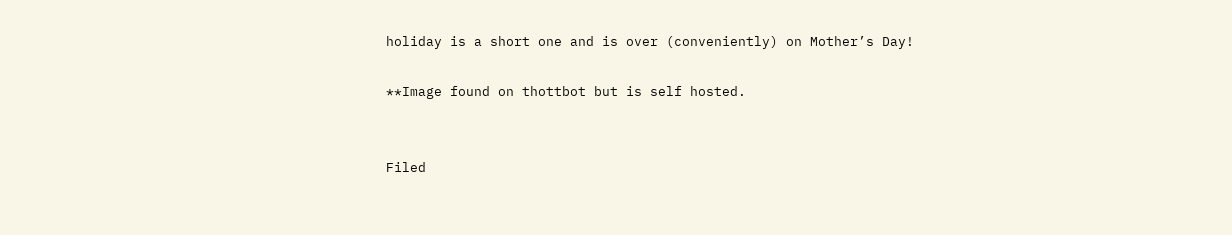holiday is a short one and is over (conveniently) on Mother’s Day!

**Image found on thottbot but is self hosted.


Filed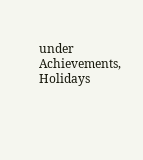under Achievements, Holidays